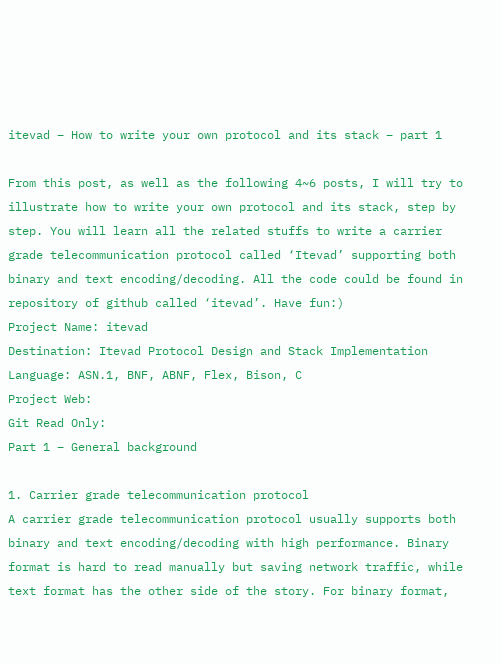itevad – How to write your own protocol and its stack – part 1

From this post, as well as the following 4~6 posts, I will try to illustrate how to write your own protocol and its stack, step by step. You will learn all the related stuffs to write a carrier grade telecommunication protocol called ‘Itevad’ supporting both binary and text encoding/decoding. All the code could be found in repository of github called ‘itevad’. Have fun:)
Project Name: itevad
Destination: Itevad Protocol Design and Stack Implementation
Language: ASN.1, BNF, ABNF, Flex, Bison, C
Project Web:
Git Read Only:
Part 1 – General background

1. Carrier grade telecommunication protocol
A carrier grade telecommunication protocol usually supports both binary and text encoding/decoding with high performance. Binary format is hard to read manually but saving network traffic, while text format has the other side of the story. For binary format,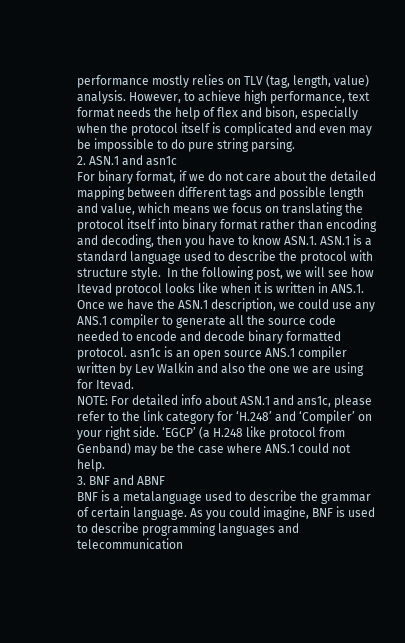performance mostly relies on TLV (tag, length, value) analysis. However, to achieve high performance, text format needs the help of flex and bison, especially when the protocol itself is complicated and even may be impossible to do pure string parsing.
2. ASN.1 and asn1c
For binary format, if we do not care about the detailed mapping between different tags and possible length and value, which means we focus on translating the protocol itself into binary format rather than encoding and decoding, then you have to know ASN.1. ASN.1 is a standard language used to describe the protocol with structure style.  In the following post, we will see how Itevad protocol looks like when it is written in ANS.1. Once we have the ASN.1 description, we could use any ANS.1 compiler to generate all the source code needed to encode and decode binary formatted protocol. asn1c is an open source ANS.1 compiler written by Lev Walkin and also the one we are using for Itevad.
NOTE: For detailed info about ASN.1 and ans1c, please refer to the link category for ‘H.248’ and ‘Compiler’ on your right side. ‘EGCP’ (a H.248 like protocol from Genband) may be the case where ANS.1 could not help.
3. BNF and ABNF
BNF is a metalanguage used to describe the grammar of certain language. As you could imagine, BNF is used to describe programming languages and telecommunication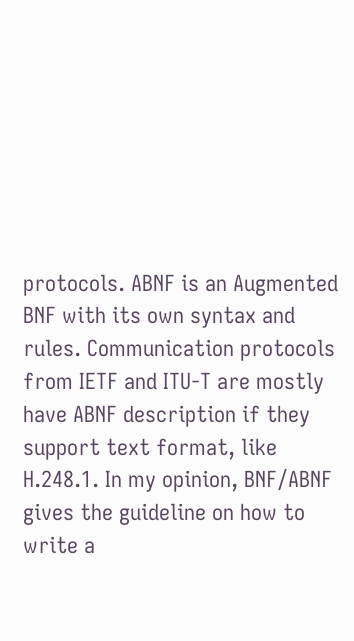protocols. ABNF is an Augmented BNF with its own syntax and rules. Communication protocols from IETF and ITU-T are mostly have ABNF description if they support text format, like H.248.1. In my opinion, BNF/ABNF gives the guideline on how to write a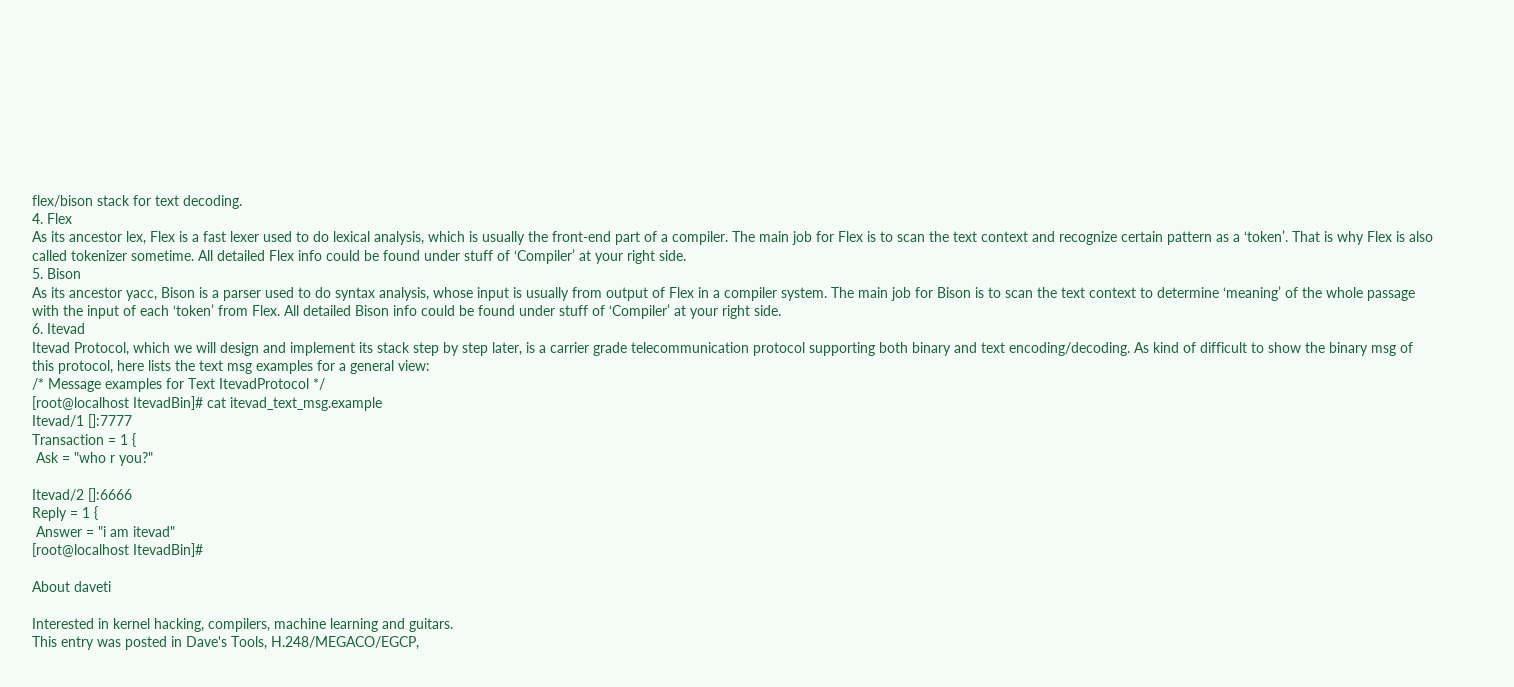flex/bison stack for text decoding.
4. Flex
As its ancestor lex, Flex is a fast lexer used to do lexical analysis, which is usually the front-end part of a compiler. The main job for Flex is to scan the text context and recognize certain pattern as a ‘token’. That is why Flex is also called tokenizer sometime. All detailed Flex info could be found under stuff of ‘Compiler’ at your right side.
5. Bison
As its ancestor yacc, Bison is a parser used to do syntax analysis, whose input is usually from output of Flex in a compiler system. The main job for Bison is to scan the text context to determine ‘meaning’ of the whole passage with the input of each ‘token’ from Flex. All detailed Bison info could be found under stuff of ‘Compiler’ at your right side.
6. Itevad
Itevad Protocol, which we will design and implement its stack step by step later, is a carrier grade telecommunication protocol supporting both binary and text encoding/decoding. As kind of difficult to show the binary msg of this protocol, here lists the text msg examples for a general view:
/* Message examples for Text ItevadProtocol */
[root@localhost ItevadBin]# cat itevad_text_msg.example
Itevad/1 []:7777
Transaction = 1 {
 Ask = "who r you?"

Itevad/2 []:6666
Reply = 1 {
 Answer = "i am itevad"
[root@localhost ItevadBin]#

About daveti

Interested in kernel hacking, compilers, machine learning and guitars.
This entry was posted in Dave's Tools, H.248/MEGACO/EGCP,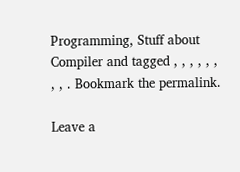Programming, Stuff about Compiler and tagged , , , , , , , , . Bookmark the permalink.

Leave a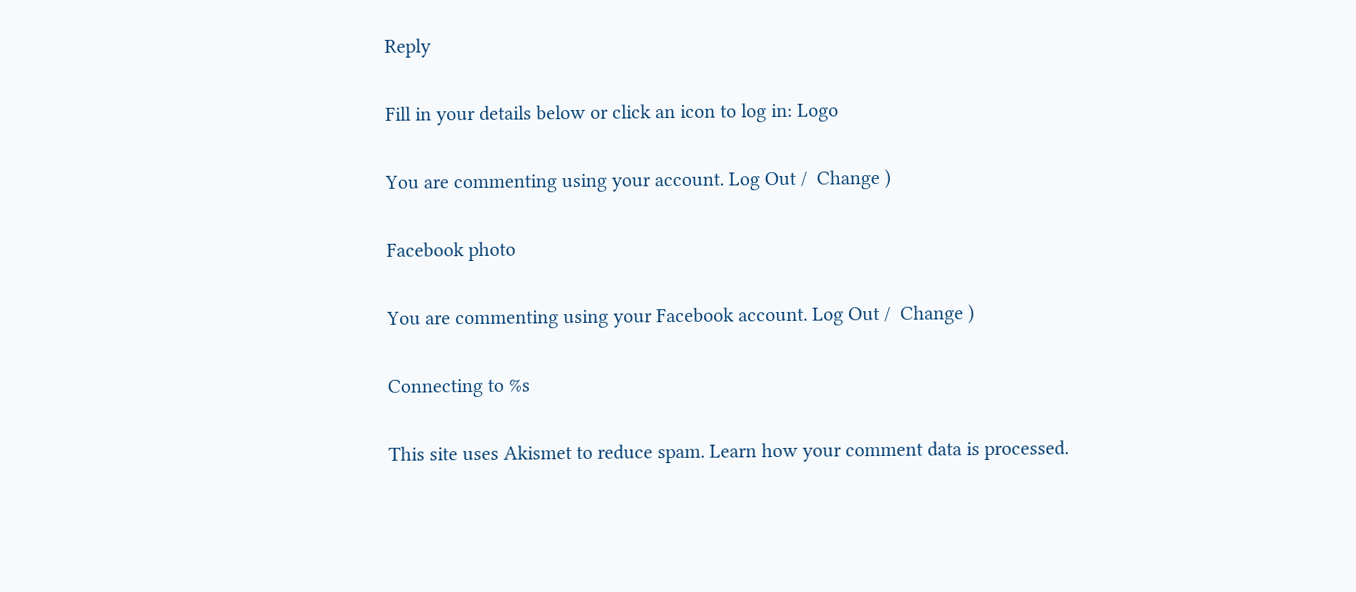Reply

Fill in your details below or click an icon to log in: Logo

You are commenting using your account. Log Out /  Change )

Facebook photo

You are commenting using your Facebook account. Log Out /  Change )

Connecting to %s

This site uses Akismet to reduce spam. Learn how your comment data is processed.